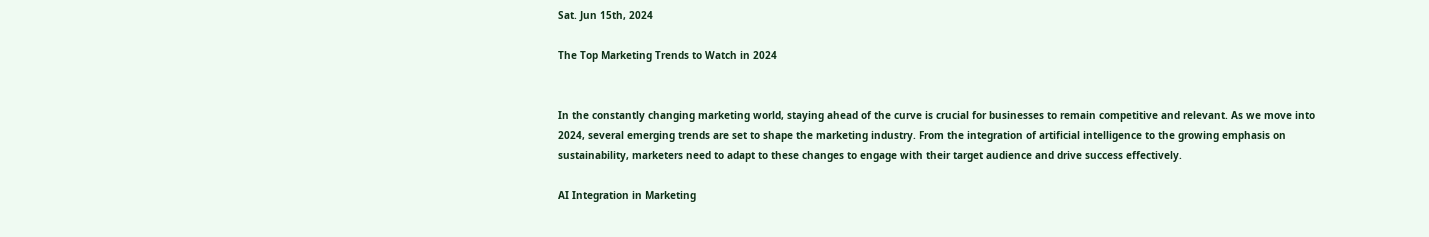Sat. Jun 15th, 2024

The Top Marketing Trends to Watch in 2024


In the constantly changing marketing world, staying ahead of the curve is crucial for businesses to remain competitive and relevant. As we move into 2024, several emerging trends are set to shape the marketing industry. From the integration of artificial intelligence to the growing emphasis on sustainability, marketers need to adapt to these changes to engage with their target audience and drive success effectively.

AI Integration in Marketing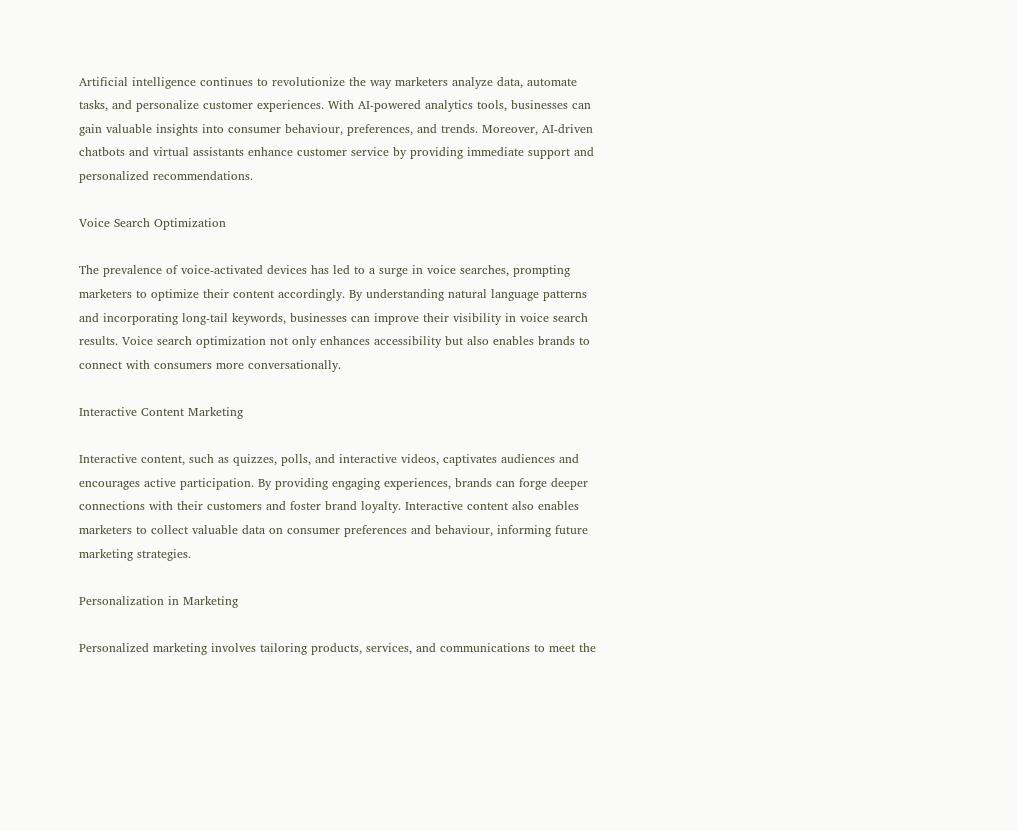Artificial intelligence continues to revolutionize the way marketers analyze data, automate tasks, and personalize customer experiences. With AI-powered analytics tools, businesses can gain valuable insights into consumer behaviour, preferences, and trends. Moreover, AI-driven chatbots and virtual assistants enhance customer service by providing immediate support and personalized recommendations.

Voice Search Optimization

The prevalence of voice-activated devices has led to a surge in voice searches, prompting marketers to optimize their content accordingly. By understanding natural language patterns and incorporating long-tail keywords, businesses can improve their visibility in voice search results. Voice search optimization not only enhances accessibility but also enables brands to connect with consumers more conversationally.

Interactive Content Marketing

Interactive content, such as quizzes, polls, and interactive videos, captivates audiences and encourages active participation. By providing engaging experiences, brands can forge deeper connections with their customers and foster brand loyalty. Interactive content also enables marketers to collect valuable data on consumer preferences and behaviour, informing future marketing strategies.

Personalization in Marketing

Personalized marketing involves tailoring products, services, and communications to meet the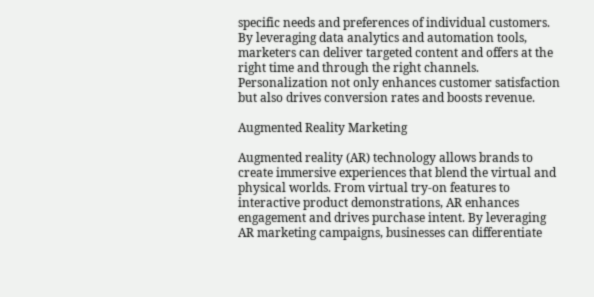specific needs and preferences of individual customers. By leveraging data analytics and automation tools, marketers can deliver targeted content and offers at the right time and through the right channels. Personalization not only enhances customer satisfaction but also drives conversion rates and boosts revenue.

Augmented Reality Marketing

Augmented reality (AR) technology allows brands to create immersive experiences that blend the virtual and physical worlds. From virtual try-on features to interactive product demonstrations, AR enhances engagement and drives purchase intent. By leveraging AR marketing campaigns, businesses can differentiate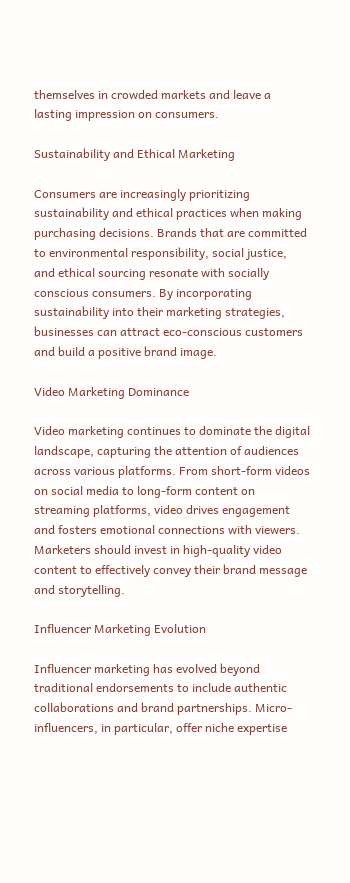themselves in crowded markets and leave a lasting impression on consumers.

Sustainability and Ethical Marketing

Consumers are increasingly prioritizing sustainability and ethical practices when making purchasing decisions. Brands that are committed to environmental responsibility, social justice, and ethical sourcing resonate with socially conscious consumers. By incorporating sustainability into their marketing strategies, businesses can attract eco-conscious customers and build a positive brand image.

Video Marketing Dominance

Video marketing continues to dominate the digital landscape, capturing the attention of audiences across various platforms. From short-form videos on social media to long-form content on streaming platforms, video drives engagement and fosters emotional connections with viewers. Marketers should invest in high-quality video content to effectively convey their brand message and storytelling.

Influencer Marketing Evolution

Influencer marketing has evolved beyond traditional endorsements to include authentic collaborations and brand partnerships. Micro-influencers, in particular, offer niche expertise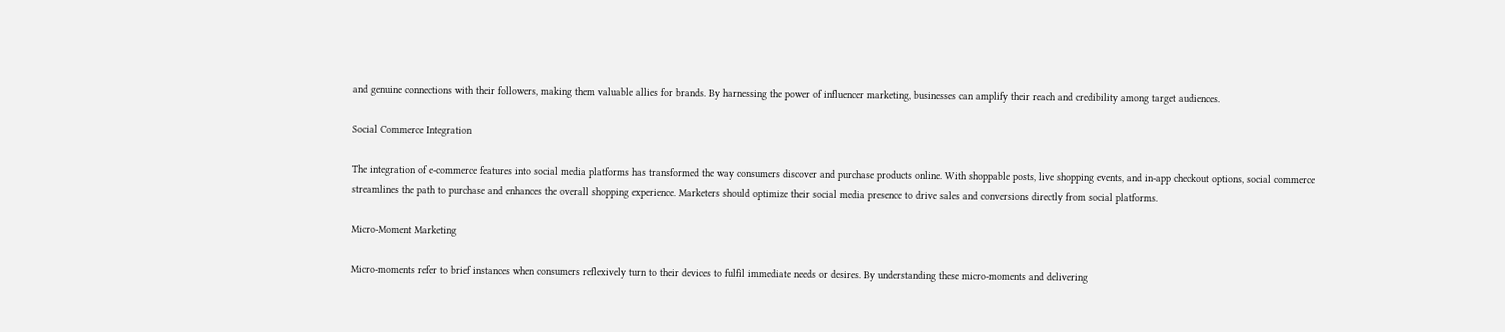and genuine connections with their followers, making them valuable allies for brands. By harnessing the power of influencer marketing, businesses can amplify their reach and credibility among target audiences.

Social Commerce Integration

The integration of e-commerce features into social media platforms has transformed the way consumers discover and purchase products online. With shoppable posts, live shopping events, and in-app checkout options, social commerce streamlines the path to purchase and enhances the overall shopping experience. Marketers should optimize their social media presence to drive sales and conversions directly from social platforms.

Micro-Moment Marketing

Micro-moments refer to brief instances when consumers reflexively turn to their devices to fulfil immediate needs or desires. By understanding these micro-moments and delivering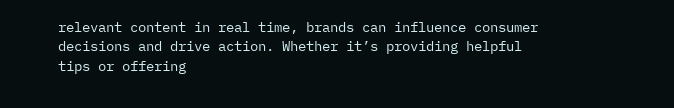relevant content in real time, brands can influence consumer decisions and drive action. Whether it’s providing helpful tips or offering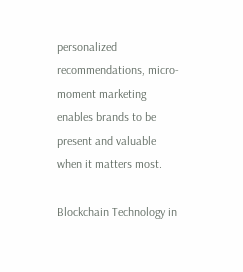personalized recommendations, micro-moment marketing enables brands to be present and valuable when it matters most.

Blockchain Technology in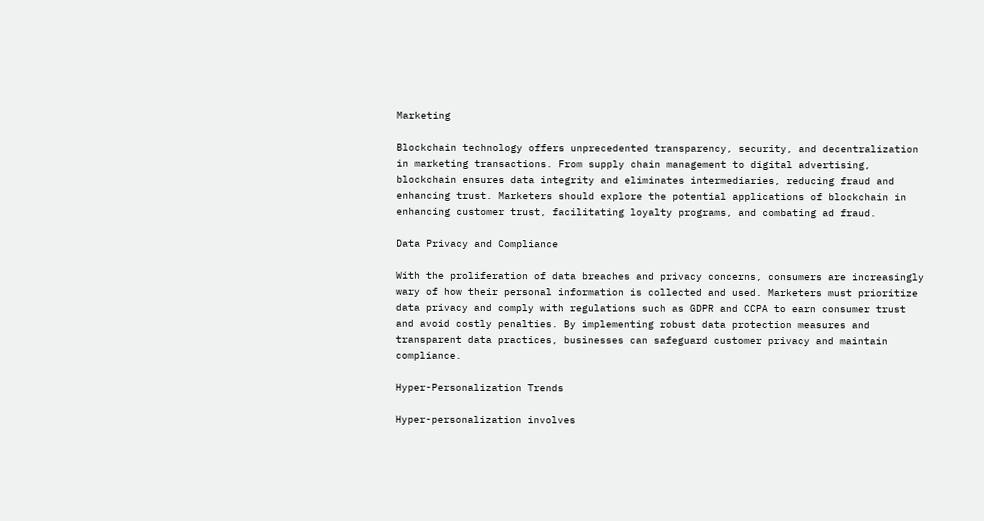Marketing

Blockchain technology offers unprecedented transparency, security, and decentralization in marketing transactions. From supply chain management to digital advertising, blockchain ensures data integrity and eliminates intermediaries, reducing fraud and enhancing trust. Marketers should explore the potential applications of blockchain in enhancing customer trust, facilitating loyalty programs, and combating ad fraud.

Data Privacy and Compliance

With the proliferation of data breaches and privacy concerns, consumers are increasingly wary of how their personal information is collected and used. Marketers must prioritize data privacy and comply with regulations such as GDPR and CCPA to earn consumer trust and avoid costly penalties. By implementing robust data protection measures and transparent data practices, businesses can safeguard customer privacy and maintain compliance.

Hyper-Personalization Trends

Hyper-personalization involves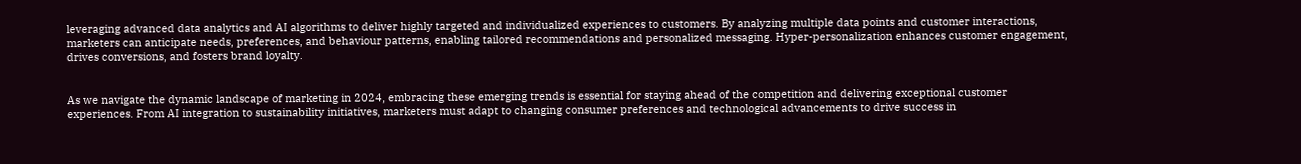leveraging advanced data analytics and AI algorithms to deliver highly targeted and individualized experiences to customers. By analyzing multiple data points and customer interactions, marketers can anticipate needs, preferences, and behaviour patterns, enabling tailored recommendations and personalized messaging. Hyper-personalization enhances customer engagement, drives conversions, and fosters brand loyalty.


As we navigate the dynamic landscape of marketing in 2024, embracing these emerging trends is essential for staying ahead of the competition and delivering exceptional customer experiences. From AI integration to sustainability initiatives, marketers must adapt to changing consumer preferences and technological advancements to drive success in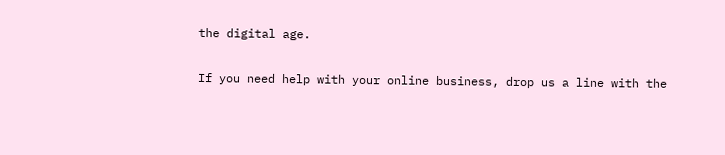the digital age.

If you need help with your online business, drop us a line with the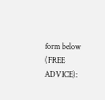form below (FREE ADVICE):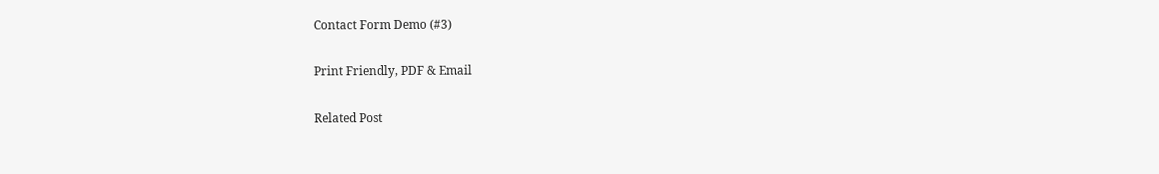Contact Form Demo (#3)

Print Friendly, PDF & Email

Related Post